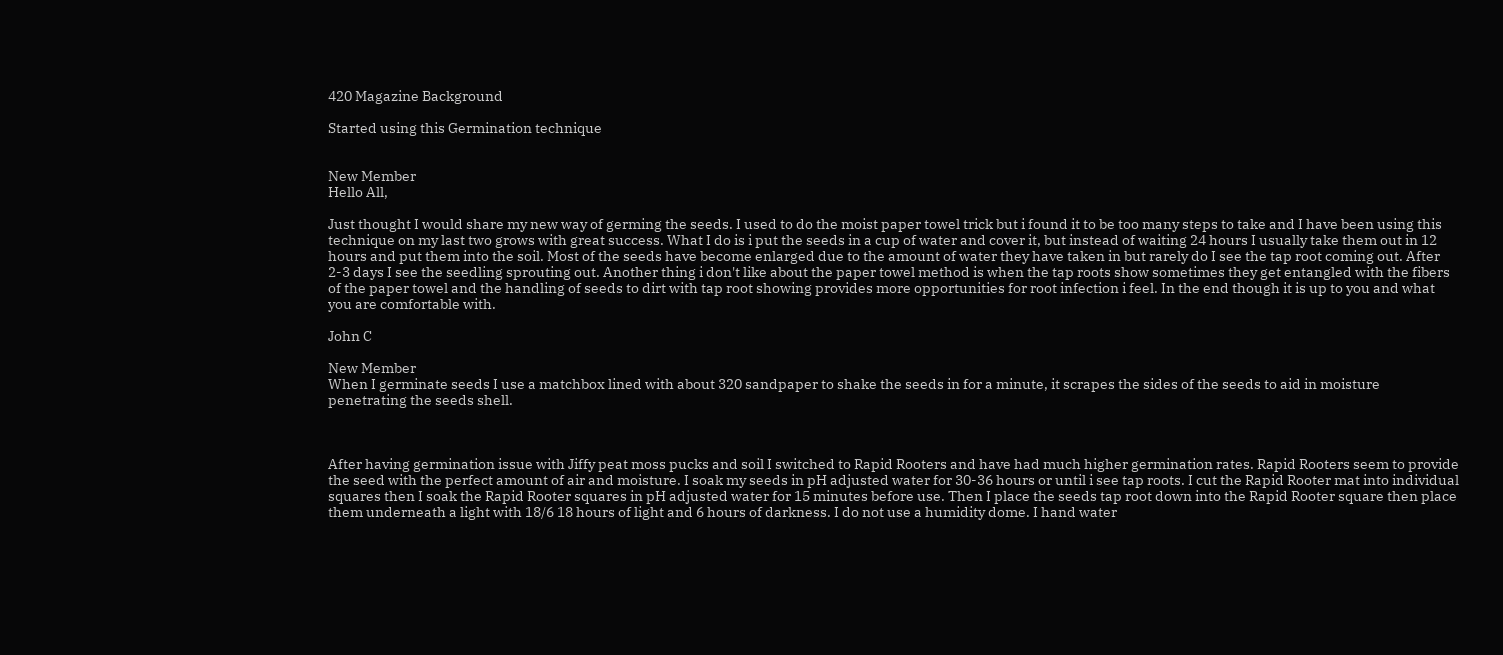420 Magazine Background

Started using this Germination technique


New Member
Hello All,

Just thought I would share my new way of germing the seeds. I used to do the moist paper towel trick but i found it to be too many steps to take and I have been using this technique on my last two grows with great success. What I do is i put the seeds in a cup of water and cover it, but instead of waiting 24 hours I usually take them out in 12 hours and put them into the soil. Most of the seeds have become enlarged due to the amount of water they have taken in but rarely do I see the tap root coming out. After 2-3 days I see the seedling sprouting out. Another thing i don't like about the paper towel method is when the tap roots show sometimes they get entangled with the fibers of the paper towel and the handling of seeds to dirt with tap root showing provides more opportunities for root infection i feel. In the end though it is up to you and what you are comfortable with.

John C

New Member
When I germinate seeds I use a matchbox lined with about 320 sandpaper to shake the seeds in for a minute, it scrapes the sides of the seeds to aid in moisture penetrating the seeds shell.



After having germination issue with Jiffy peat moss pucks and soil I switched to Rapid Rooters and have had much higher germination rates. Rapid Rooters seem to provide the seed with the perfect amount of air and moisture. I soak my seeds in pH adjusted water for 30-36 hours or until i see tap roots. I cut the Rapid Rooter mat into individual squares then I soak the Rapid Rooter squares in pH adjusted water for 15 minutes before use. Then I place the seeds tap root down into the Rapid Rooter square then place them underneath a light with 18/6 18 hours of light and 6 hours of darkness. I do not use a humidity dome. I hand water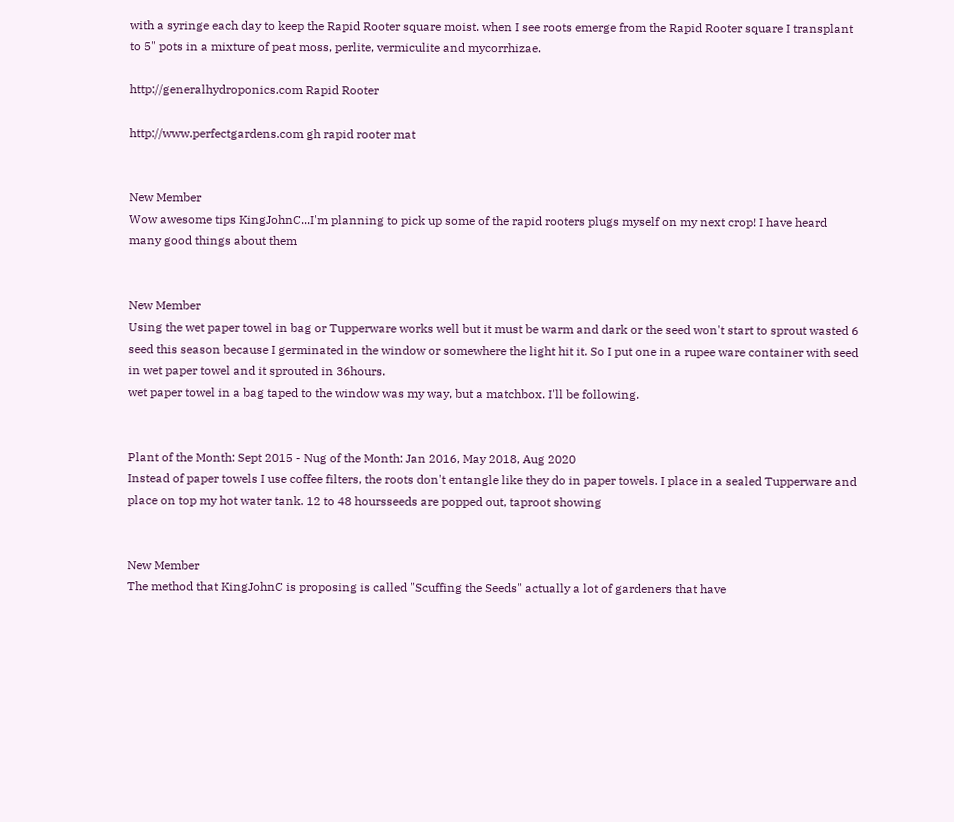with a syringe each day to keep the Rapid Rooter square moist. when I see roots emerge from the Rapid Rooter square I transplant to 5" pots in a mixture of peat moss, perlite, vermiculite and mycorrhizae.

http://generalhydroponics.com Rapid Rooter

http://www.perfectgardens.com gh rapid rooter mat


New Member
Wow awesome tips KingJohnC...I'm planning to pick up some of the rapid rooters plugs myself on my next crop! I have heard many good things about them


New Member
Using the wet paper towel in bag or Tupperware works well but it must be warm and dark or the seed won't start to sprout wasted 6 seed this season because I germinated in the window or somewhere the light hit it. So I put one in a rupee ware container with seed in wet paper towel and it sprouted in 36hours.
wet paper towel in a bag taped to the window was my way, but a matchbox. I'll be following.


Plant of the Month: Sept 2015 - Nug of the Month: Jan 2016, May 2018, Aug 2020
Instead of paper towels I use coffee filters, the roots don't entangle like they do in paper towels. I place in a sealed Tupperware and place on top my hot water tank. 12 to 48 hoursseeds are popped out, taproot showing


New Member
The method that KingJohnC is proposing is called "Scuffing the Seeds" actually a lot of gardeners that have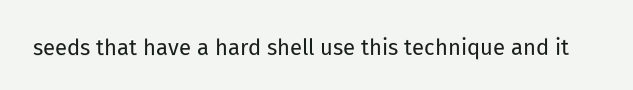seeds that have a hard shell use this technique and it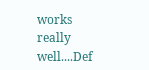works really well....Def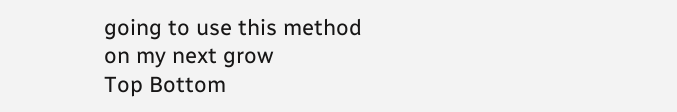going to use this method on my next grow
Top Bottom